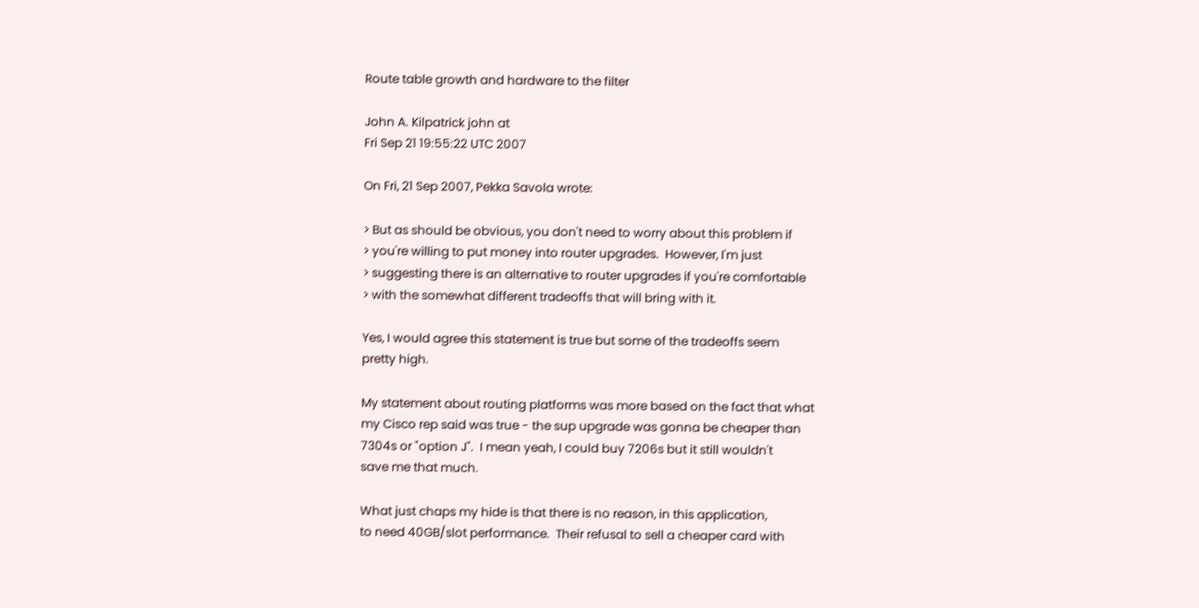Route table growth and hardware to the filter

John A. Kilpatrick john at
Fri Sep 21 19:55:22 UTC 2007

On Fri, 21 Sep 2007, Pekka Savola wrote:

> But as should be obvious, you don't need to worry about this problem if
> you're willing to put money into router upgrades.  However, I'm just
> suggesting there is an alternative to router upgrades if you're comfortable
> with the somewhat different tradeoffs that will bring with it.

Yes, I would agree this statement is true but some of the tradeoffs seem
pretty high.

My statement about routing platforms was more based on the fact that what
my Cisco rep said was true - the sup upgrade was gonna be cheaper than
7304s or "option J".  I mean yeah, I could buy 7206s but it still wouldn't
save me that much.

What just chaps my hide is that there is no reason, in this application,
to need 40GB/slot performance.  Their refusal to sell a cheaper card with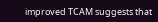improved TCAM suggests that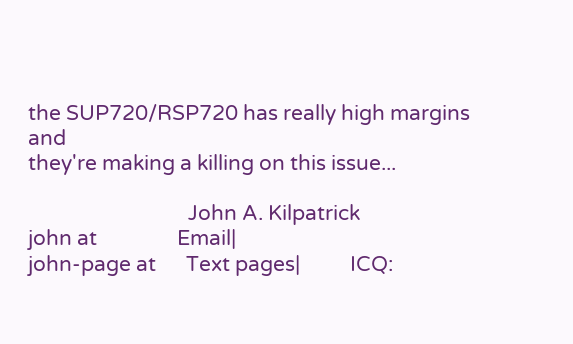the SUP720/RSP720 has really high margins and
they're making a killing on this issue...

                                John A. Kilpatrick
john at                Email|
john-page at      Text pages|          ICQ: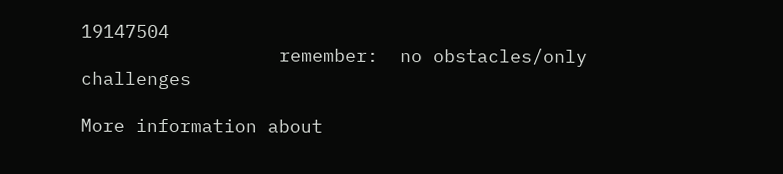19147504
                  remember:  no obstacles/only challenges

More information about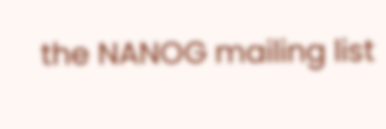the NANOG mailing list